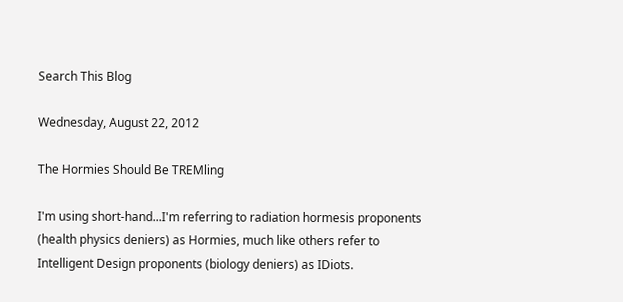Search This Blog

Wednesday, August 22, 2012

The Hormies Should Be TREMling

I'm using short-hand...I'm referring to radiation hormesis proponents (health physics deniers) as Hormies, much like others refer to Intelligent Design proponents (biology deniers) as IDiots.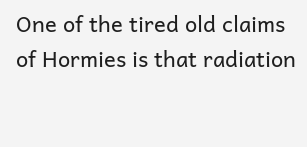One of the tired old claims of Hormies is that radiation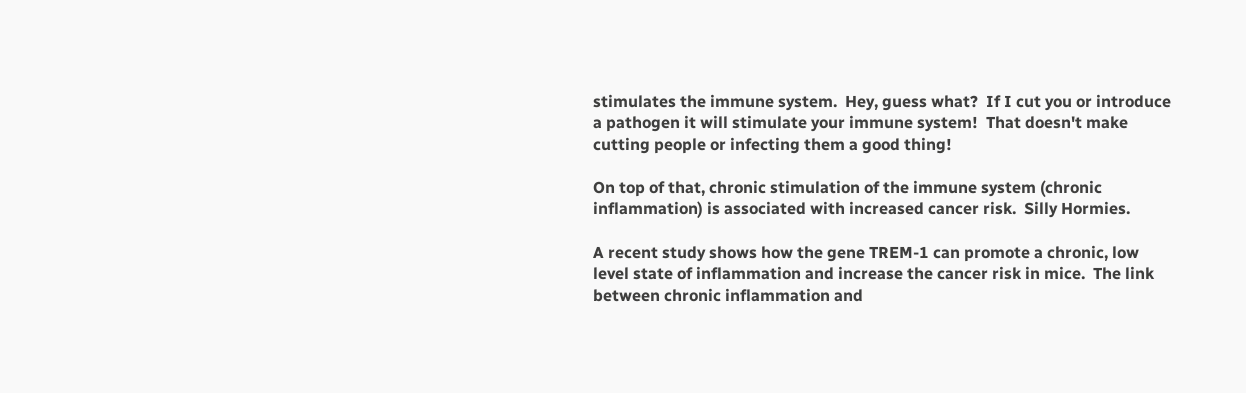stimulates the immune system.  Hey, guess what?  If I cut you or introduce a pathogen it will stimulate your immune system!  That doesn't make cutting people or infecting them a good thing!

On top of that, chronic stimulation of the immune system (chronic inflammation) is associated with increased cancer risk.  Silly Hormies.

A recent study shows how the gene TREM-1 can promote a chronic, low level state of inflammation and increase the cancer risk in mice.  The link between chronic inflammation and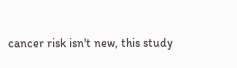cancer risk isn't new, this study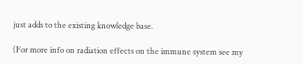just adds to the existing knowledge base.

(For more info on radiation effects on the immune system see my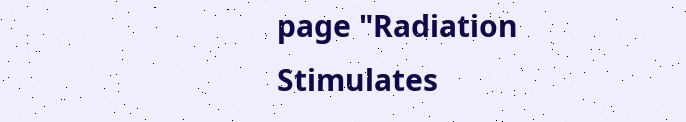page "Radiation Stimulates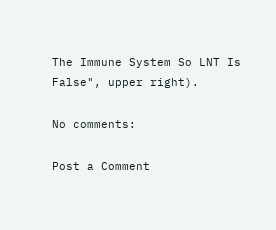The Immune System So LNT Is False", upper right).

No comments:

Post a Comment